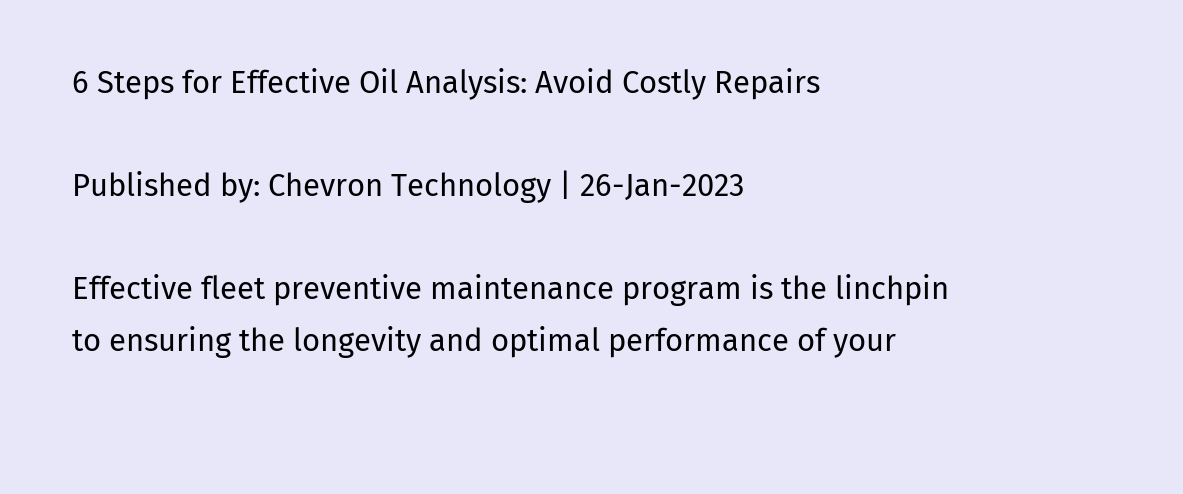6 Steps for Effective Oil Analysis: Avoid Costly Repairs

Published by: Chevron Technology | 26-Jan-2023

Effective fleet preventive maintenance program is the linchpin to ensuring the longevity and optimal performance of your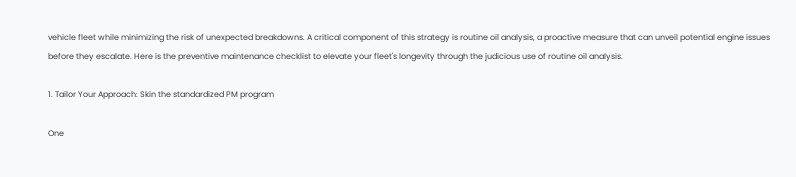vehicle fleet while minimizing the risk of unexpected breakdowns. A critical component of this strategy is routine oil analysis, a proactive measure that can unveil potential engine issues before they escalate. Here is the preventive maintenance checklist to elevate your fleet's longevity through the judicious use of routine oil analysis.

1. Tailor Your Approach: Skin the standardized PM program

One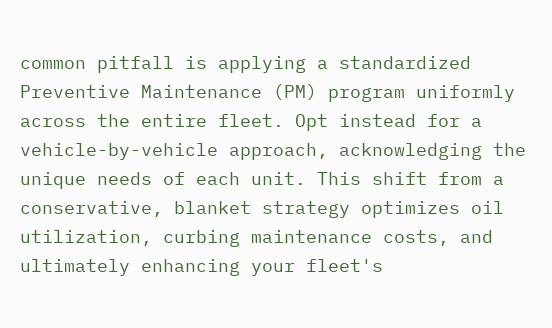common pitfall is applying a standardized Preventive Maintenance (PM) program uniformly across the entire fleet. Opt instead for a vehicle-by-vehicle approach, acknowledging the unique needs of each unit. This shift from a conservative, blanket strategy optimizes oil utilization, curbing maintenance costs, and ultimately enhancing your fleet's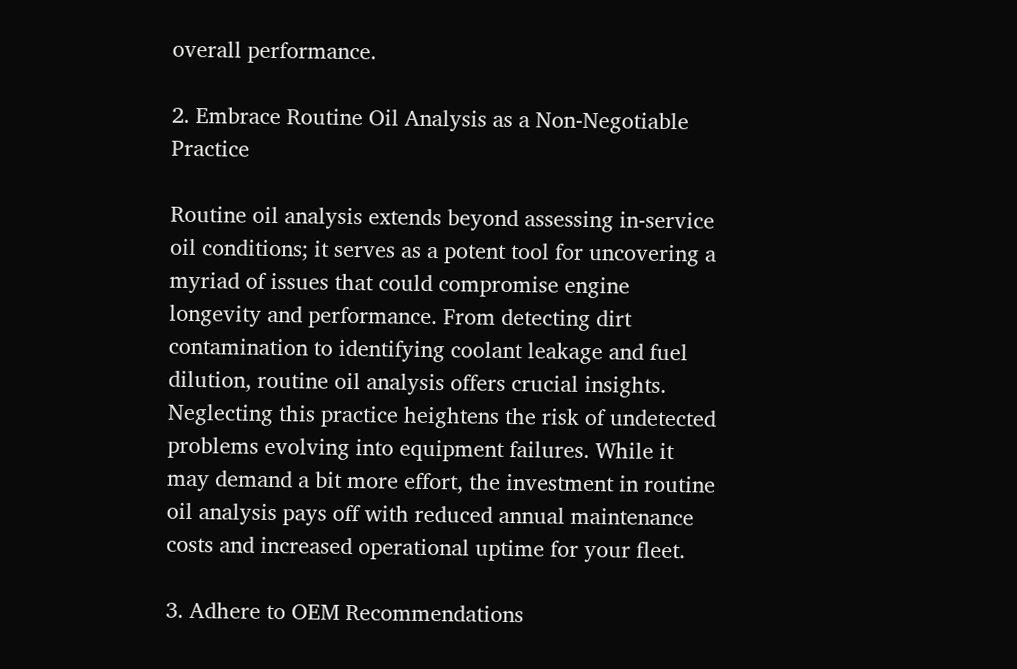overall performance.

2. Embrace Routine Oil Analysis as a Non-Negotiable Practice

Routine oil analysis extends beyond assessing in-service oil conditions; it serves as a potent tool for uncovering a myriad of issues that could compromise engine longevity and performance. From detecting dirt contamination to identifying coolant leakage and fuel dilution, routine oil analysis offers crucial insights. Neglecting this practice heightens the risk of undetected problems evolving into equipment failures. While it may demand a bit more effort, the investment in routine oil analysis pays off with reduced annual maintenance costs and increased operational uptime for your fleet.

3. Adhere to OEM Recommendations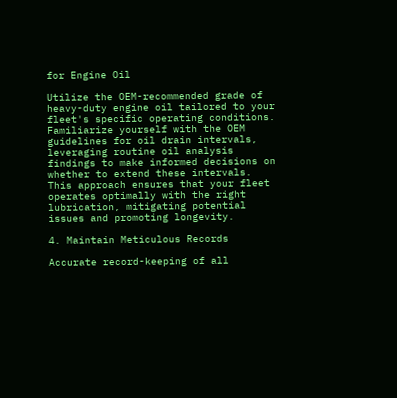for Engine Oil

Utilize the OEM-recommended grade of heavy-duty engine oil tailored to your fleet's specific operating conditions. Familiarize yourself with the OEM guidelines for oil drain intervals, leveraging routine oil analysis findings to make informed decisions on whether to extend these intervals. This approach ensures that your fleet operates optimally with the right lubrication, mitigating potential issues and promoting longevity.

4. Maintain Meticulous Records

Accurate record-keeping of all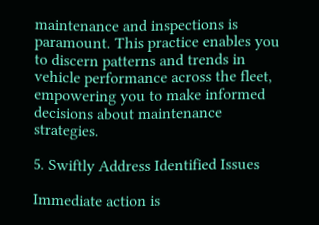maintenance and inspections is paramount. This practice enables you to discern patterns and trends in vehicle performance across the fleet, empowering you to make informed decisions about maintenance strategies.

5. Swiftly Address Identified Issues

Immediate action is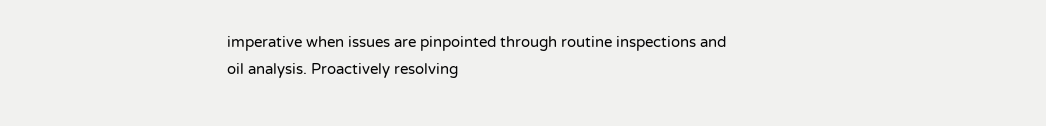imperative when issues are pinpointed through routine inspections and oil analysis. Proactively resolving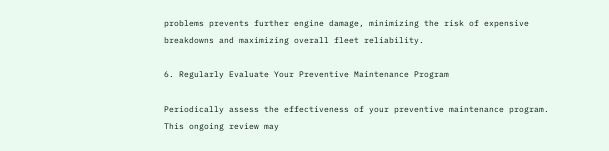problems prevents further engine damage, minimizing the risk of expensive breakdowns and maximizing overall fleet reliability.

6. Regularly Evaluate Your Preventive Maintenance Program

Periodically assess the effectiveness of your preventive maintenance program. This ongoing review may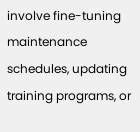involve fine-tuning maintenance schedules, updating training programs, or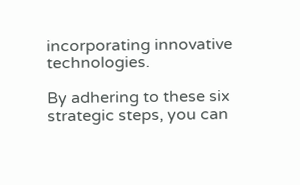incorporating innovative technologies.

By adhering to these six strategic steps, you can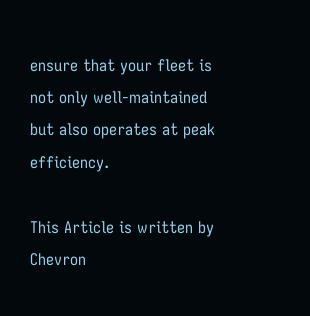ensure that your fleet is not only well-maintained but also operates at peak efficiency.

This Article is written by Chevron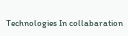Technologies In collabaration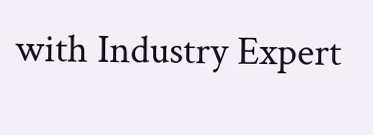with Industry Expert